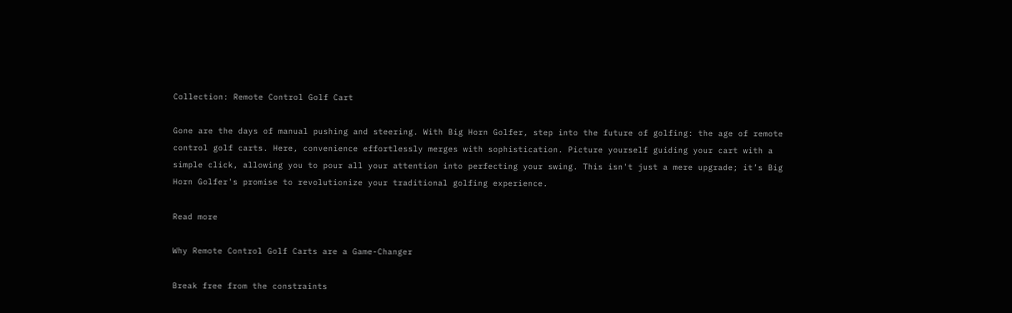Collection: Remote Control Golf Cart

Gone are the days of manual pushing and steering. With Big Horn Golfer, step into the future of golfing: the age of remote control golf carts. Here, convenience effortlessly merges with sophistication. Picture yourself guiding your cart with a simple click, allowing you to pour all your attention into perfecting your swing. This isn't just a mere upgrade; it’s Big Horn Golfer's promise to revolutionize your traditional golfing experience.

Read more

Why Remote Control Golf Carts are a Game-Changer

Break free from the constraints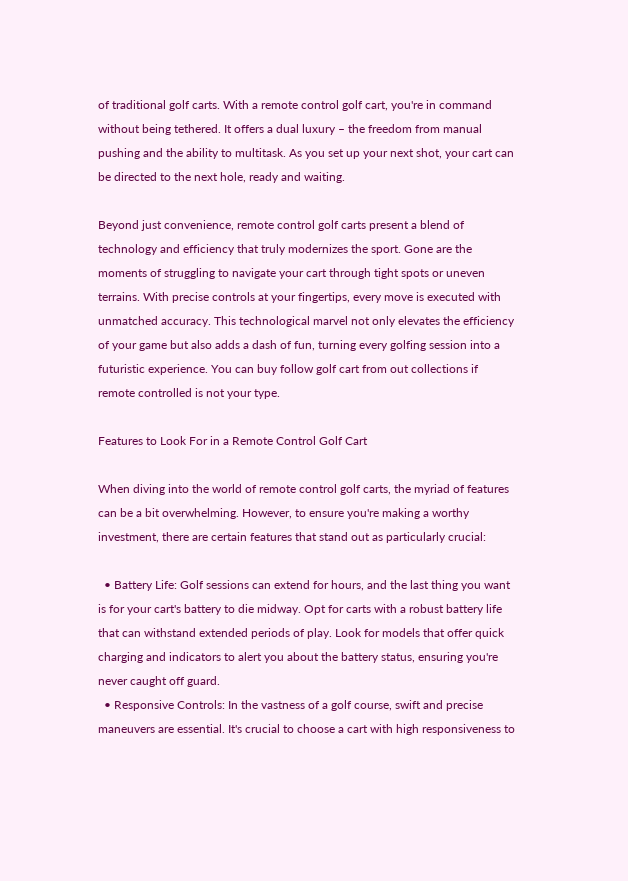of traditional golf carts. With a remote control golf cart, you're in command without being tethered. It offers a dual luxury – the freedom from manual pushing and the ability to multitask. As you set up your next shot, your cart can be directed to the next hole, ready and waiting.

Beyond just convenience, remote control golf carts present a blend of technology and efficiency that truly modernizes the sport. Gone are the moments of struggling to navigate your cart through tight spots or uneven terrains. With precise controls at your fingertips, every move is executed with unmatched accuracy. This technological marvel not only elevates the efficiency of your game but also adds a dash of fun, turning every golfing session into a futuristic experience. You can buy follow golf cart from out collections if remote controlled is not your type.

Features to Look For in a Remote Control Golf Cart

When diving into the world of remote control golf carts, the myriad of features can be a bit overwhelming. However, to ensure you're making a worthy investment, there are certain features that stand out as particularly crucial:

  • Battery Life: Golf sessions can extend for hours, and the last thing you want is for your cart's battery to die midway. Opt for carts with a robust battery life that can withstand extended periods of play. Look for models that offer quick charging and indicators to alert you about the battery status, ensuring you're never caught off guard.
  • Responsive Controls: In the vastness of a golf course, swift and precise maneuvers are essential. It's crucial to choose a cart with high responsiveness to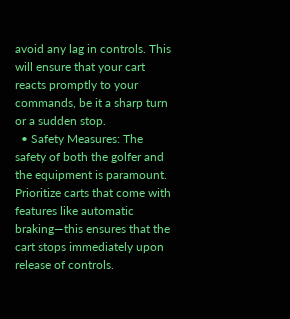avoid any lag in controls. This will ensure that your cart reacts promptly to your commands, be it a sharp turn or a sudden stop.
  • Safety Measures: The safety of both the golfer and the equipment is paramount. Prioritize carts that come with features like automatic braking—this ensures that the cart stops immediately upon release of controls.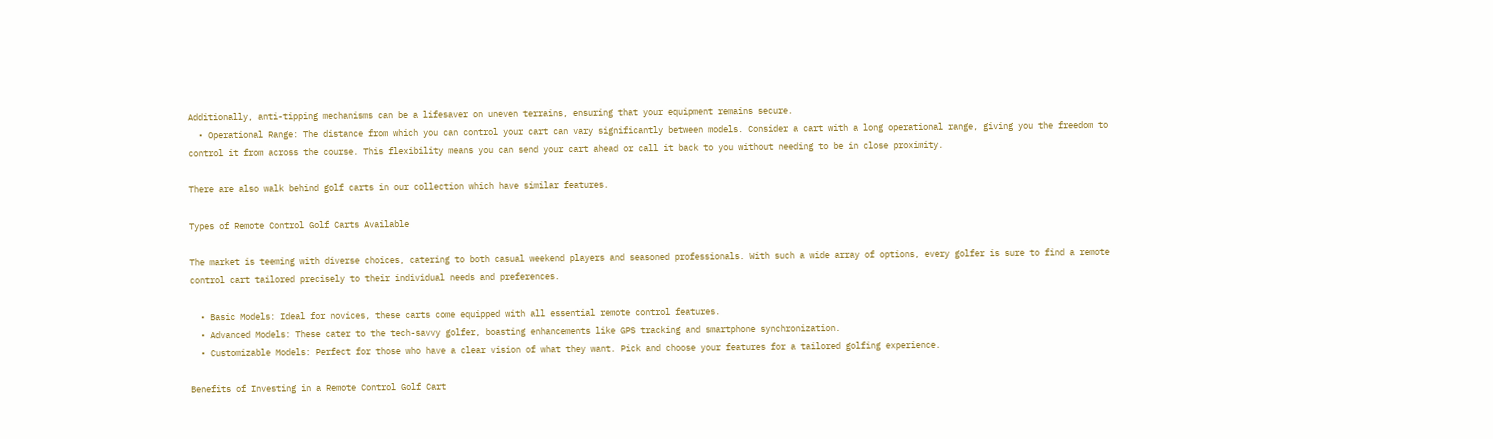Additionally, anti-tipping mechanisms can be a lifesaver on uneven terrains, ensuring that your equipment remains secure.
  • Operational Range: The distance from which you can control your cart can vary significantly between models. Consider a cart with a long operational range, giving you the freedom to control it from across the course. This flexibility means you can send your cart ahead or call it back to you without needing to be in close proximity.

There are also walk behind golf carts in our collection which have similar features.

Types of Remote Control Golf Carts Available

The market is teeming with diverse choices, catering to both casual weekend players and seasoned professionals. With such a wide array of options, every golfer is sure to find a remote control cart tailored precisely to their individual needs and preferences.

  • Basic Models: Ideal for novices, these carts come equipped with all essential remote control features.
  • Advanced Models: These cater to the tech-savvy golfer, boasting enhancements like GPS tracking and smartphone synchronization.
  • Customizable Models: Perfect for those who have a clear vision of what they want. Pick and choose your features for a tailored golfing experience.

Benefits of Investing in a Remote Control Golf Cart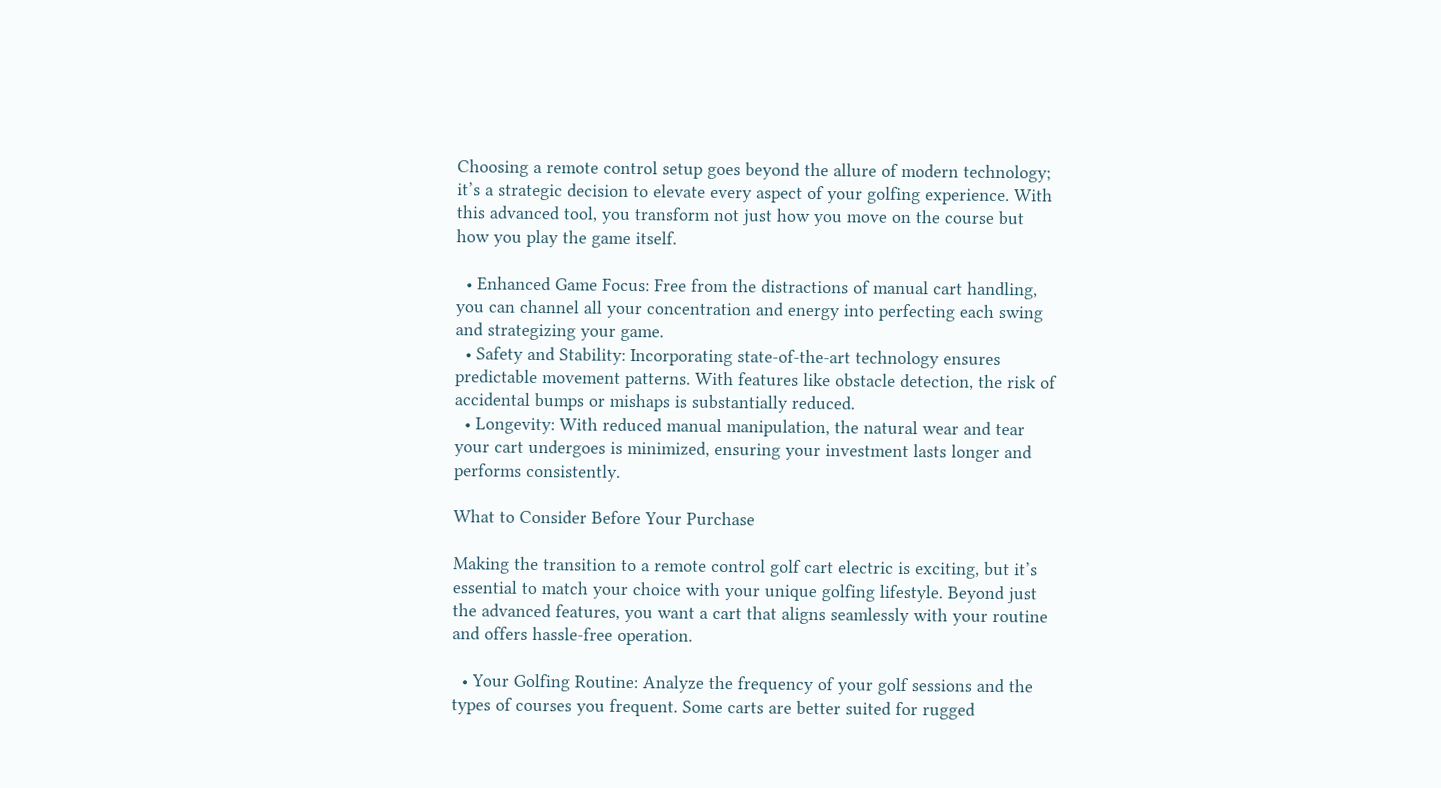Choosing a remote control setup goes beyond the allure of modern technology; it’s a strategic decision to elevate every aspect of your golfing experience. With this advanced tool, you transform not just how you move on the course but how you play the game itself.

  • Enhanced Game Focus: Free from the distractions of manual cart handling, you can channel all your concentration and energy into perfecting each swing and strategizing your game.
  • Safety and Stability: Incorporating state-of-the-art technology ensures predictable movement patterns. With features like obstacle detection, the risk of accidental bumps or mishaps is substantially reduced.
  • Longevity: With reduced manual manipulation, the natural wear and tear your cart undergoes is minimized, ensuring your investment lasts longer and performs consistently.

What to Consider Before Your Purchase

Making the transition to a remote control golf cart electric is exciting, but it’s essential to match your choice with your unique golfing lifestyle. Beyond just the advanced features, you want a cart that aligns seamlessly with your routine and offers hassle-free operation.

  • Your Golfing Routine: Analyze the frequency of your golf sessions and the types of courses you frequent. Some carts are better suited for rugged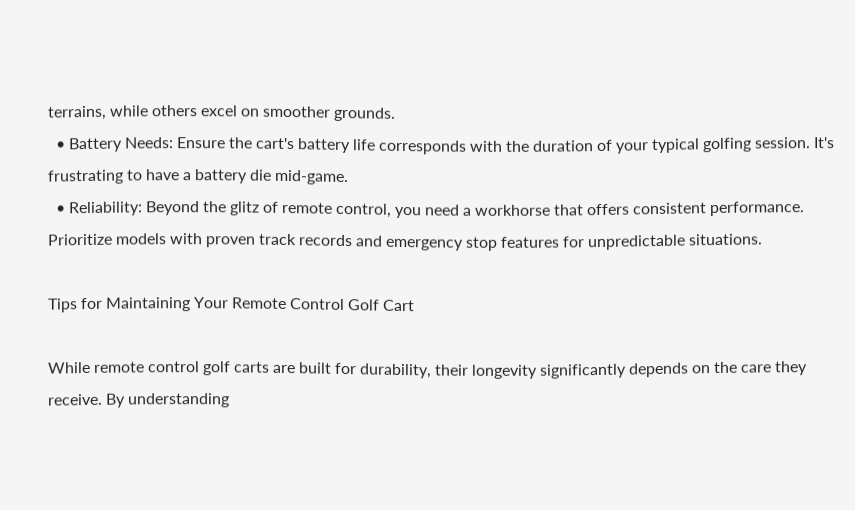terrains, while others excel on smoother grounds.
  • Battery Needs: Ensure the cart's battery life corresponds with the duration of your typical golfing session. It's frustrating to have a battery die mid-game.
  • Reliability: Beyond the glitz of remote control, you need a workhorse that offers consistent performance. Prioritize models with proven track records and emergency stop features for unpredictable situations.

Tips for Maintaining Your Remote Control Golf Cart

While remote control golf carts are built for durability, their longevity significantly depends on the care they receive. By understanding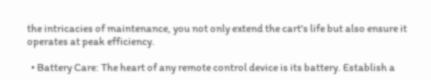the intricacies of maintenance, you not only extend the cart's life but also ensure it operates at peak efficiency.

  • Battery Care: The heart of any remote control device is its battery. Establish a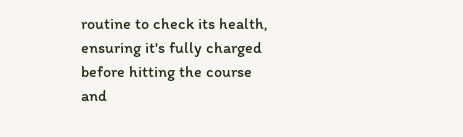routine to check its health, ensuring it's fully charged before hitting the course and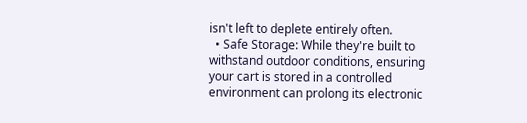isn't left to deplete entirely often.
  • Safe Storage: While they're built to withstand outdoor conditions, ensuring your cart is stored in a controlled environment can prolong its electronic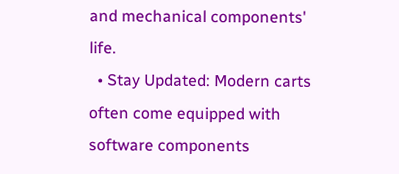and mechanical components' life.
  • Stay Updated: Modern carts often come equipped with software components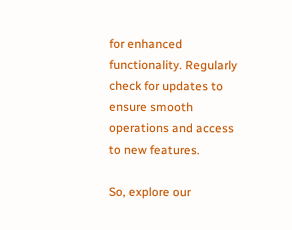for enhanced functionality. Regularly check for updates to ensure smooth operations and access to new features.

So, explore our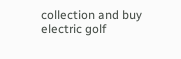collection and buy electric golf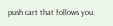push cart that follows you.